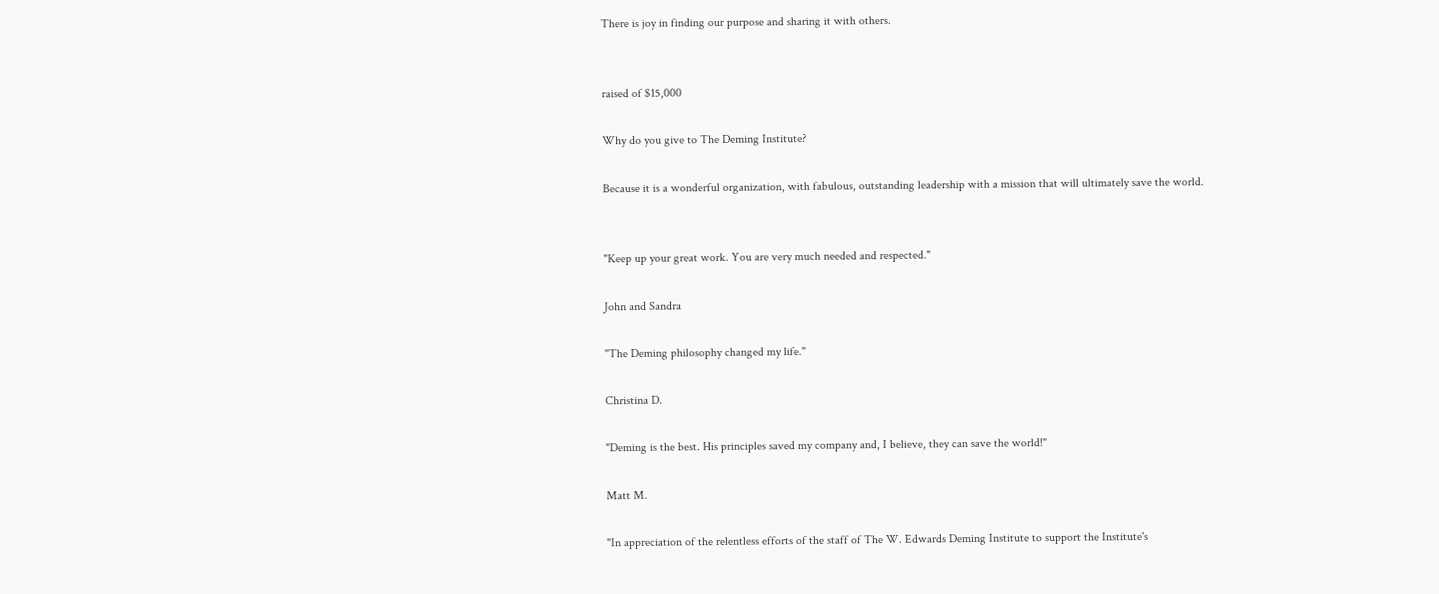There is joy in finding our purpose and sharing it with others.


raised of $15,000

Why do you give to The Deming Institute?

Because it is a wonderful organization, with fabulous, outstanding leadership with a mission that will ultimately save the world.


"Keep up your great work. You are very much needed and respected."

John and Sandra

"The Deming philosophy changed my life."

Christina D.

"Deming is the best. His principles saved my company and, I believe, they can save the world!"

Matt M.

"In appreciation of the relentless efforts of the staff of The W. Edwards Deming Institute to support the Institute's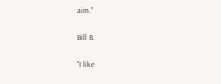aim."

Bill B.

"I like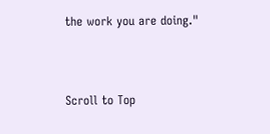the work you are doing."



Scroll to Top